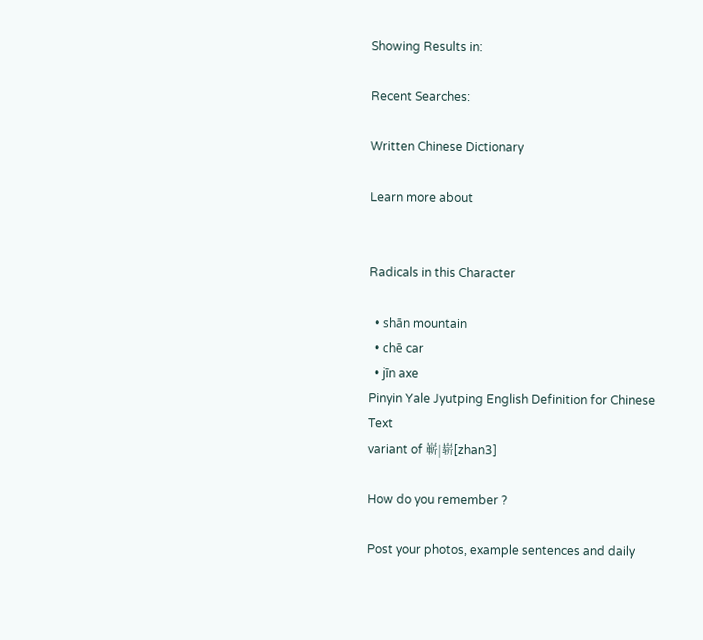Showing Results in:

Recent Searches:

Written Chinese Dictionary

Learn more about


Radicals in this Character

  • shān mountain
  • chē car
  • jīn axe
Pinyin Yale Jyutping English Definition for Chinese Text
variant of 嶄|崭[zhan3]

How do you remember ?

Post your photos, example sentences and daily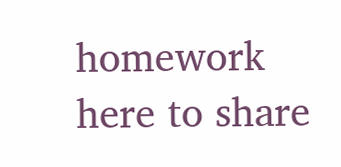homework here to share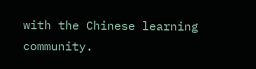with the Chinese learning community.